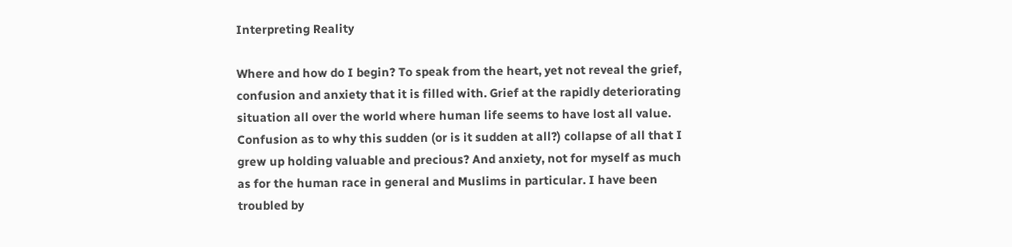Interpreting Reality

Where and how do I begin? To speak from the heart, yet not reveal the grief, confusion and anxiety that it is filled with. Grief at the rapidly deteriorating situation all over the world where human life seems to have lost all value. Confusion as to why this sudden (or is it sudden at all?) collapse of all that I grew up holding valuable and precious? And anxiety, not for myself as much as for the human race in general and Muslims in particular. I have been troubled by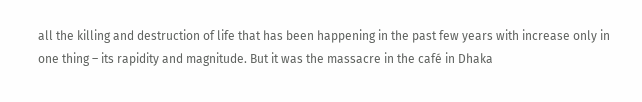all the killing and destruction of life that has been happening in the past few years with increase only in one thing – its rapidity and magnitude. But it was the massacre in the café in Dhaka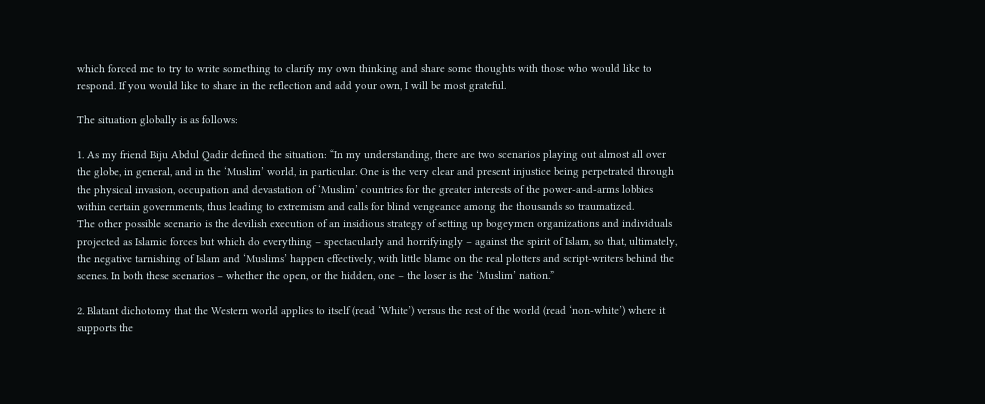which forced me to try to write something to clarify my own thinking and share some thoughts with those who would like to respond. If you would like to share in the reflection and add your own, I will be most grateful.

The situation globally is as follows:

1. As my friend Biju Abdul Qadir defined the situation: “In my understanding, there are two scenarios playing out almost all over the globe, in general, and in the ‘Muslim’ world, in particular. One is the very clear and present injustice being perpetrated through the physical invasion, occupation and devastation of ‘Muslim’ countries for the greater interests of the power-and-arms lobbies within certain governments, thus leading to extremism and calls for blind vengeance among the thousands so traumatized.
The other possible scenario is the devilish execution of an insidious strategy of setting up bogeymen organizations and individuals projected as Islamic forces but which do everything – spectacularly and horrifyingly – against the spirit of Islam, so that, ultimately, the negative tarnishing of Islam and ‘Muslims’ happen effectively, with little blame on the real plotters and script-writers behind the scenes. In both these scenarios – whether the open, or the hidden, one – the loser is the ‘Muslim’ nation.”

2. Blatant dichotomy that the Western world applies to itself (read ‘White’) versus the rest of the world (read ‘non-white’) where it supports the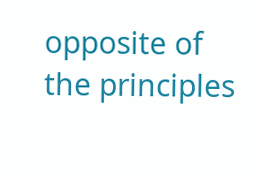opposite of the principles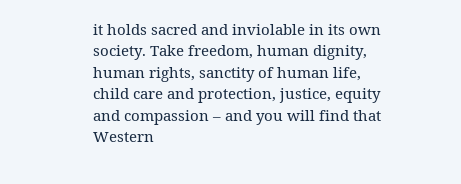it holds sacred and inviolable in its own society. Take freedom, human dignity, human rights, sanctity of human life, child care and protection, justice, equity and compassion – and you will find that Western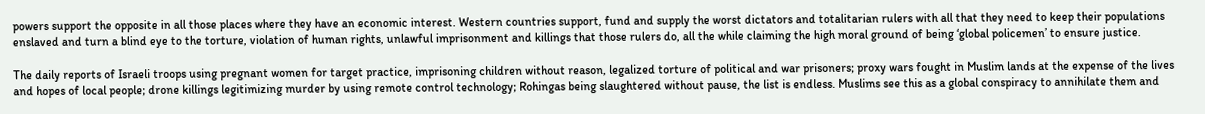powers support the opposite in all those places where they have an economic interest. Western countries support, fund and supply the worst dictators and totalitarian rulers with all that they need to keep their populations enslaved and turn a blind eye to the torture, violation of human rights, unlawful imprisonment and killings that those rulers do, all the while claiming the high moral ground of being ‘global policemen’ to ensure justice.

The daily reports of Israeli troops using pregnant women for target practice, imprisoning children without reason, legalized torture of political and war prisoners; proxy wars fought in Muslim lands at the expense of the lives and hopes of local people; drone killings legitimizing murder by using remote control technology; Rohingas being slaughtered without pause, the list is endless. Muslims see this as a global conspiracy to annihilate them and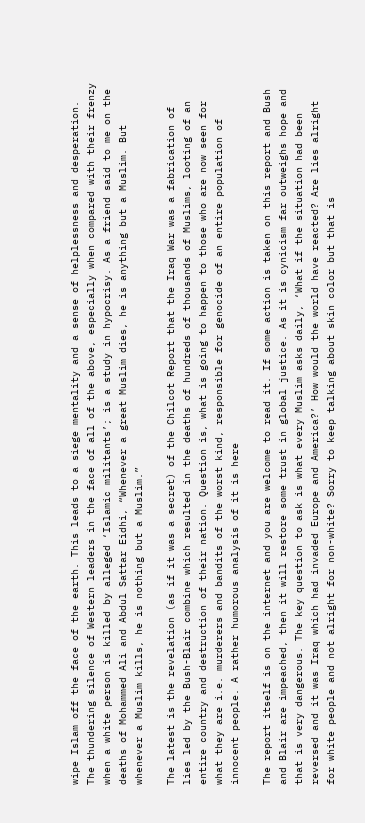wipe Islam off the face of the earth. This leads to a siege mentality and a sense of helplessness and desperation. The thundering silence of Western leaders in the face of all of the above, especially when compared with their frenzy when a white person is killed by alleged ‘Islamic militants’; is a study in hypocrisy. As a friend said to me on the deaths of Mohammed Ali and Abdul Sattar Eidhi, “Whenever a great Muslim dies, he is anything but a Muslim. But whenever a Muslim kills, he is nothing but a Muslim.”

The latest is the revelation (as if it was a secret) of the Chilcot Report that the Iraq War was a fabrication of lies led by the Bush-Blair combine which resulted in the deaths of hundreds of thousands of Muslims, looting of an entire country and destruction of their nation. Question is, what is going to happen to those who are now seen for what they are i.e. murderers and bandits of the worst kind, responsible for genocide of an entire population of innocent people. A rather humorous analysis of it is here

The report itself is on the internet and you are welcome to read it. If some action is taken on this report and Bush and Blair are impeached, then it will restore some trust in global justice. As it is cynicism far outweighs hope and that is very dangerous. The key question to ask is what every Muslim asks daily, ‘What if the situation had been reversed and it was Iraq which had invaded Europe and America?’ How would the world have reacted? Are lies alright for white people and not alright for non-white? Sorry to keep talking about skin color but that is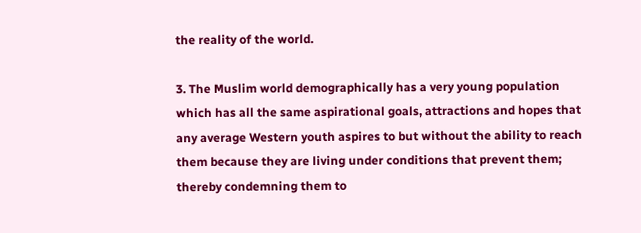the reality of the world.

3. The Muslim world demographically has a very young population which has all the same aspirational goals, attractions and hopes that any average Western youth aspires to but without the ability to reach them because they are living under conditions that prevent them; thereby condemning them to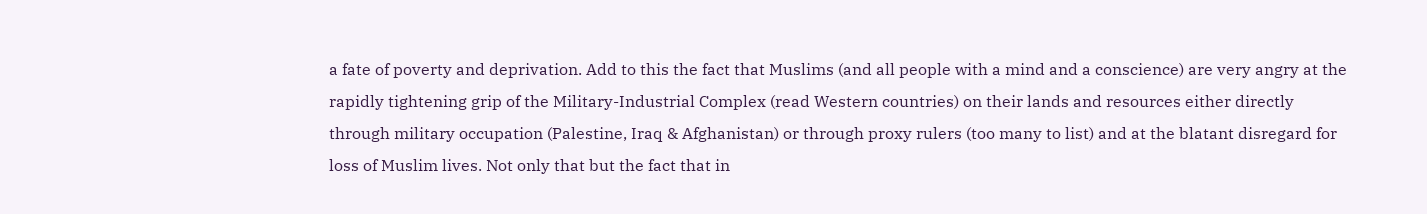a fate of poverty and deprivation. Add to this the fact that Muslims (and all people with a mind and a conscience) are very angry at the rapidly tightening grip of the Military-Industrial Complex (read Western countries) on their lands and resources either directly through military occupation (Palestine, Iraq & Afghanistan) or through proxy rulers (too many to list) and at the blatant disregard for loss of Muslim lives. Not only that but the fact that in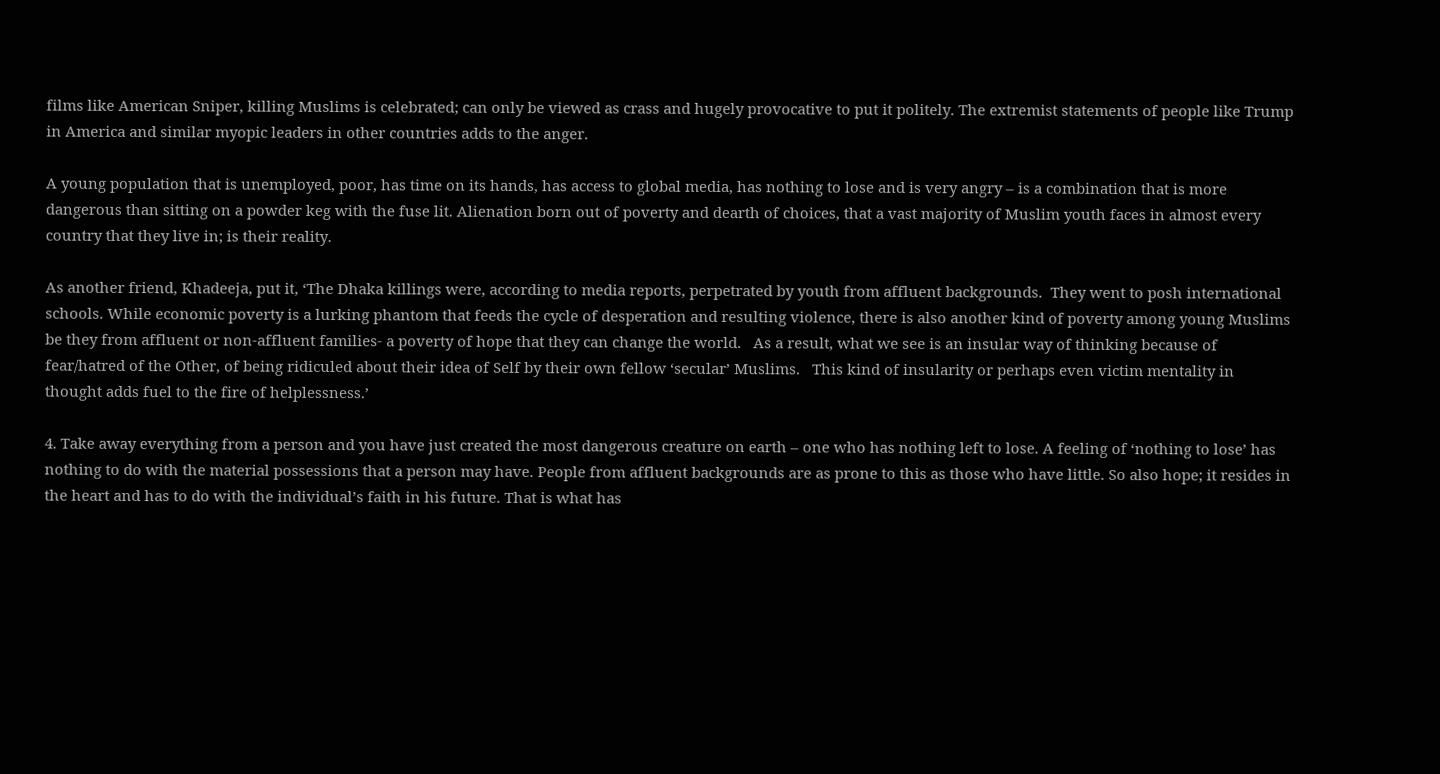films like American Sniper, killing Muslims is celebrated; can only be viewed as crass and hugely provocative to put it politely. The extremist statements of people like Trump in America and similar myopic leaders in other countries adds to the anger.

A young population that is unemployed, poor, has time on its hands, has access to global media, has nothing to lose and is very angry – is a combination that is more dangerous than sitting on a powder keg with the fuse lit. Alienation born out of poverty and dearth of choices, that a vast majority of Muslim youth faces in almost every country that they live in; is their reality.

As another friend, Khadeeja, put it, ‘The Dhaka killings were, according to media reports, perpetrated by youth from affluent backgrounds.  They went to posh international schools. While economic poverty is a lurking phantom that feeds the cycle of desperation and resulting violence, there is also another kind of poverty among young Muslims be they from affluent or non-affluent families- a poverty of hope that they can change the world.   As a result, what we see is an insular way of thinking because of fear/hatred of the Other, of being ridiculed about their idea of Self by their own fellow ‘secular’ Muslims.   This kind of insularity or perhaps even victim mentality in thought adds fuel to the fire of helplessness.’

4. Take away everything from a person and you have just created the most dangerous creature on earth – one who has nothing left to lose. A feeling of ‘nothing to lose’ has nothing to do with the material possessions that a person may have. People from affluent backgrounds are as prone to this as those who have little. So also hope; it resides in the heart and has to do with the individual’s faith in his future. That is what has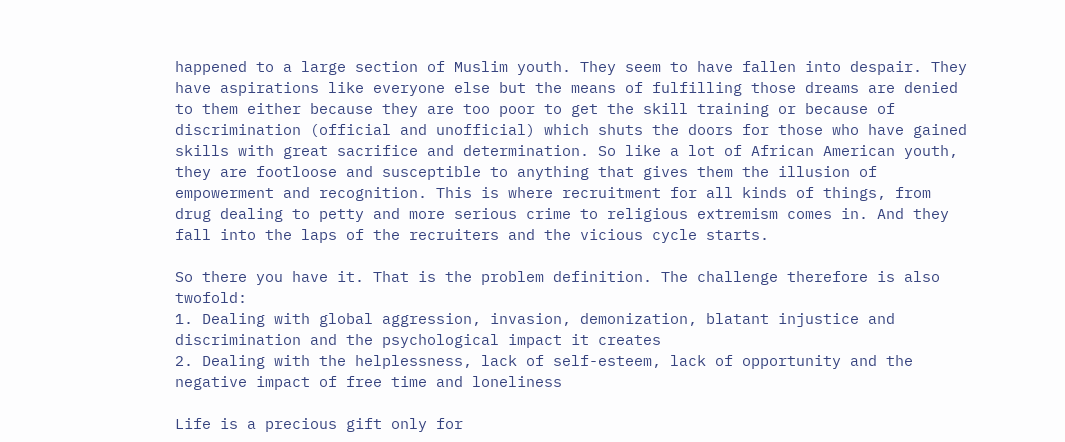happened to a large section of Muslim youth. They seem to have fallen into despair. They have aspirations like everyone else but the means of fulfilling those dreams are denied to them either because they are too poor to get the skill training or because of discrimination (official and unofficial) which shuts the doors for those who have gained skills with great sacrifice and determination. So like a lot of African American youth, they are footloose and susceptible to anything that gives them the illusion of empowerment and recognition. This is where recruitment for all kinds of things, from drug dealing to petty and more serious crime to religious extremism comes in. And they fall into the laps of the recruiters and the vicious cycle starts.

So there you have it. That is the problem definition. The challenge therefore is also twofold:
1. Dealing with global aggression, invasion, demonization, blatant injustice and discrimination and the psychological impact it creates
2. Dealing with the helplessness, lack of self-esteem, lack of opportunity and the negative impact of free time and loneliness

Life is a precious gift only for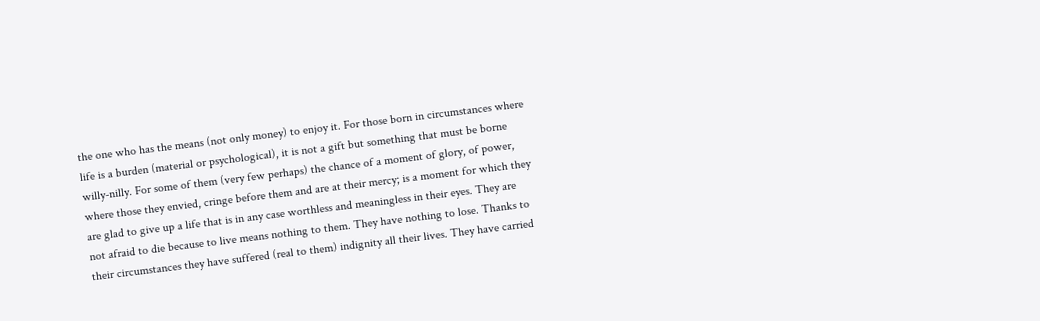the one who has the means (not only money) to enjoy it. For those born in circumstances where life is a burden (material or psychological), it is not a gift but something that must be borne willy-nilly. For some of them (very few perhaps) the chance of a moment of glory, of power, where those they envied, cringe before them and are at their mercy; is a moment for which they are glad to give up a life that is in any case worthless and meaningless in their eyes. They are not afraid to die because to live means nothing to them. They have nothing to lose. Thanks to their circumstances they have suffered (real to them) indignity all their lives. They have carried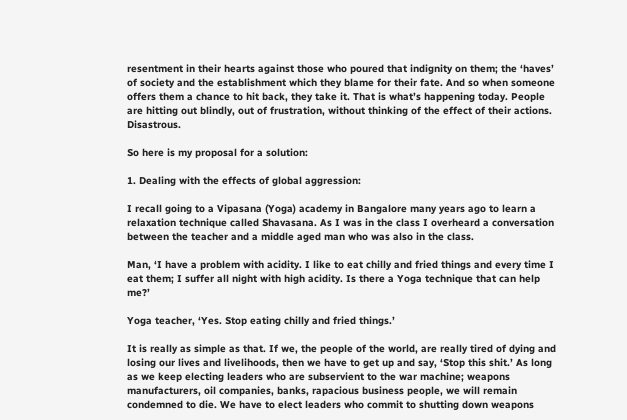resentment in their hearts against those who poured that indignity on them; the ‘haves’ of society and the establishment which they blame for their fate. And so when someone offers them a chance to hit back, they take it. That is what’s happening today. People are hitting out blindly, out of frustration, without thinking of the effect of their actions. Disastrous.

So here is my proposal for a solution:

1. Dealing with the effects of global aggression:

I recall going to a Vipasana (Yoga) academy in Bangalore many years ago to learn a relaxation technique called Shavasana. As I was in the class I overheard a conversation between the teacher and a middle aged man who was also in the class.

Man, ‘I have a problem with acidity. I like to eat chilly and fried things and every time I eat them; I suffer all night with high acidity. Is there a Yoga technique that can help me?’

Yoga teacher, ‘Yes. Stop eating chilly and fried things.’

It is really as simple as that. If we, the people of the world, are really tired of dying and losing our lives and livelihoods, then we have to get up and say, ‘Stop this shit.’ As long as we keep electing leaders who are subservient to the war machine; weapons manufacturers, oil companies, banks, rapacious business people, we will remain condemned to die. We have to elect leaders who commit to shutting down weapons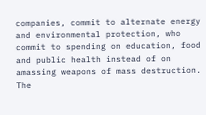companies, commit to alternate energy and environmental protection, who commit to spending on education, food and public health instead of on amassing weapons of mass destruction. The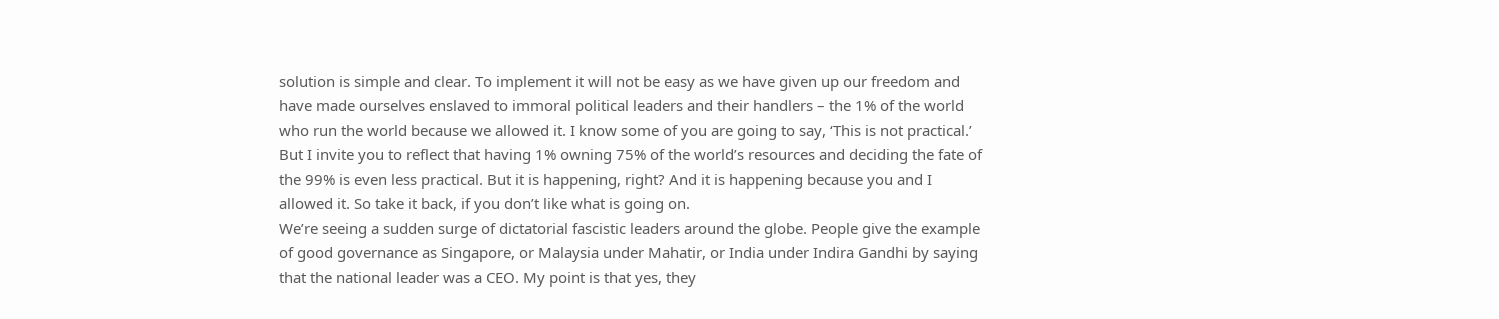solution is simple and clear. To implement it will not be easy as we have given up our freedom and have made ourselves enslaved to immoral political leaders and their handlers – the 1% of the world who run the world because we allowed it. I know some of you are going to say, ‘This is not practical.’ But I invite you to reflect that having 1% owning 75% of the world’s resources and deciding the fate of the 99% is even less practical. But it is happening, right? And it is happening because you and I allowed it. So take it back, if you don’t like what is going on.
We’re seeing a sudden surge of dictatorial fascistic leaders around the globe. People give the example of good governance as Singapore, or Malaysia under Mahatir, or India under Indira Gandhi by saying that the national leader was a CEO. My point is that yes, they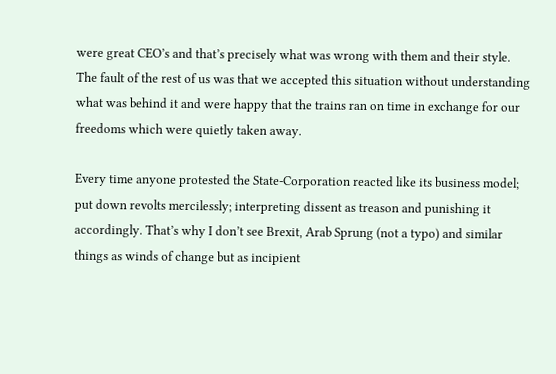were great CEO’s and that’s precisely what was wrong with them and their style. The fault of the rest of us was that we accepted this situation without understanding what was behind it and were happy that the trains ran on time in exchange for our freedoms which were quietly taken away.

Every time anyone protested the State-Corporation reacted like its business model; put down revolts mercilessly; interpreting dissent as treason and punishing it accordingly. That’s why I don’t see Brexit, Arab Sprung (not a typo) and similar things as winds of change but as incipient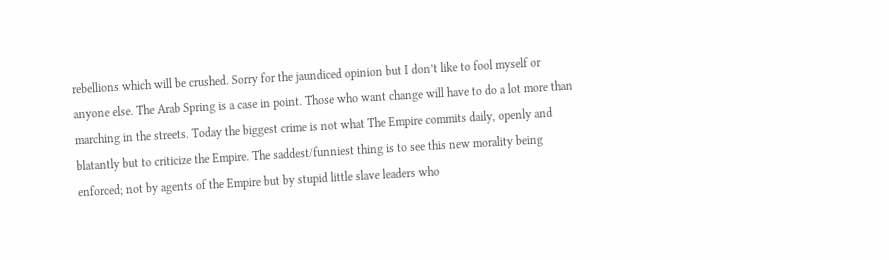rebellions which will be crushed. Sorry for the jaundiced opinion but I don’t like to fool myself or anyone else. The Arab Spring is a case in point. Those who want change will have to do a lot more than marching in the streets. Today the biggest crime is not what The Empire commits daily, openly and blatantly but to criticize the Empire. The saddest/funniest thing is to see this new morality being enforced; not by agents of the Empire but by stupid little slave leaders who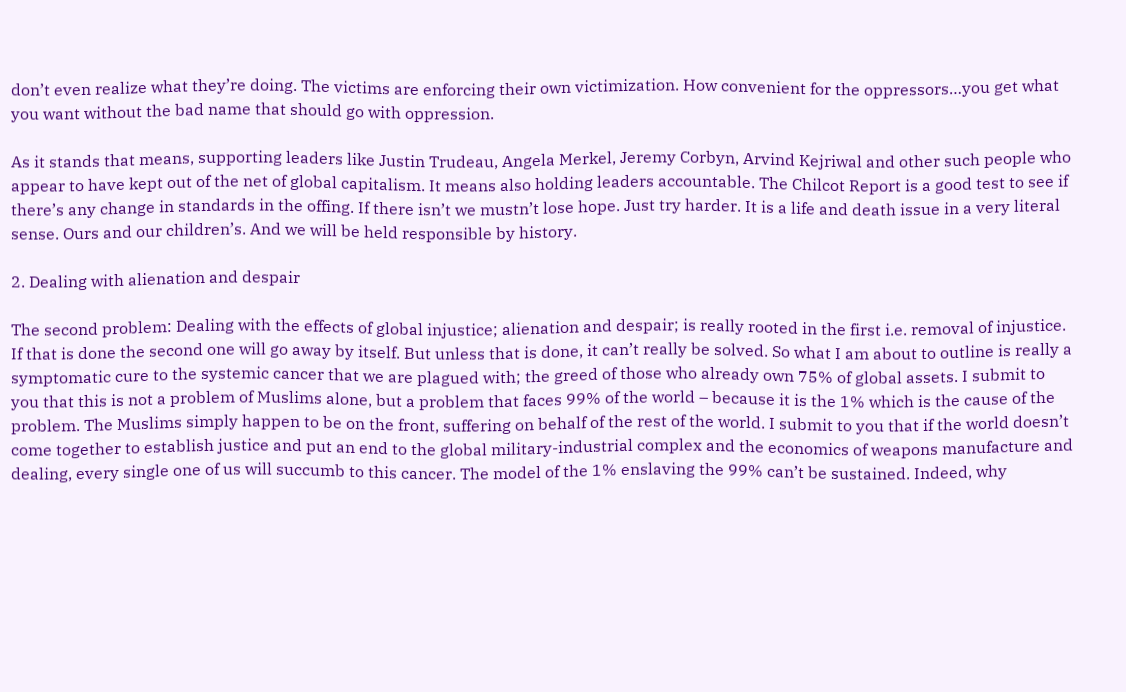don’t even realize what they’re doing. The victims are enforcing their own victimization. How convenient for the oppressors…you get what you want without the bad name that should go with oppression.

As it stands that means, supporting leaders like Justin Trudeau, Angela Merkel, Jeremy Corbyn, Arvind Kejriwal and other such people who appear to have kept out of the net of global capitalism. It means also holding leaders accountable. The Chilcot Report is a good test to see if there’s any change in standards in the offing. If there isn’t we mustn’t lose hope. Just try harder. It is a life and death issue in a very literal sense. Ours and our children’s. And we will be held responsible by history.

2. Dealing with alienation and despair

The second problem: Dealing with the effects of global injustice; alienation and despair; is really rooted in the first i.e. removal of injustice. If that is done the second one will go away by itself. But unless that is done, it can’t really be solved. So what I am about to outline is really a symptomatic cure to the systemic cancer that we are plagued with; the greed of those who already own 75% of global assets. I submit to you that this is not a problem of Muslims alone, but a problem that faces 99% of the world – because it is the 1% which is the cause of the problem. The Muslims simply happen to be on the front, suffering on behalf of the rest of the world. I submit to you that if the world doesn’t come together to establish justice and put an end to the global military-industrial complex and the economics of weapons manufacture and dealing, every single one of us will succumb to this cancer. The model of the 1% enslaving the 99% can’t be sustained. Indeed, why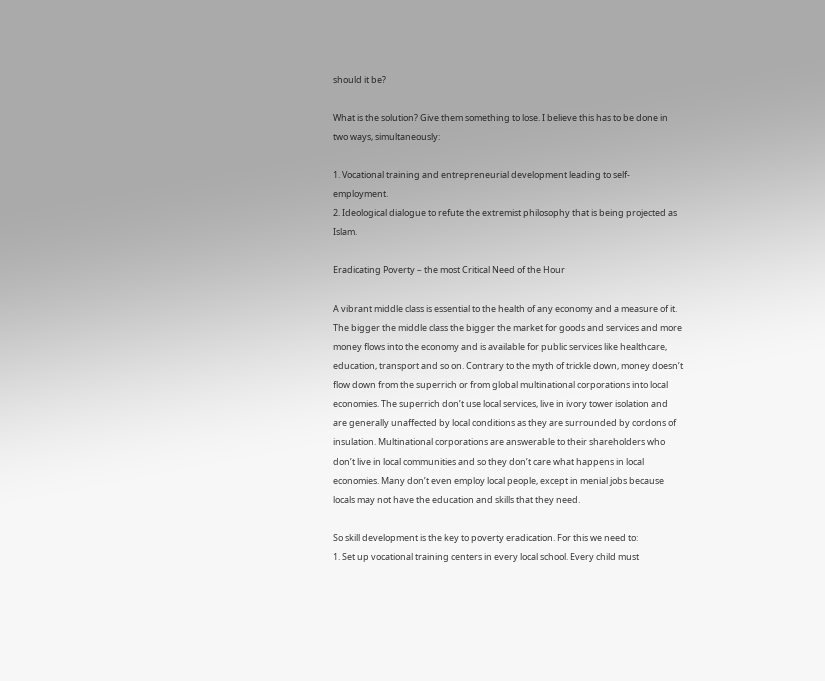should it be?

What is the solution? Give them something to lose. I believe this has to be done in two ways, simultaneously:

1. Vocational training and entrepreneurial development leading to self-employment.
2. Ideological dialogue to refute the extremist philosophy that is being projected as Islam.

Eradicating Poverty – the most Critical Need of the Hour

A vibrant middle class is essential to the health of any economy and a measure of it. The bigger the middle class the bigger the market for goods and services and more money flows into the economy and is available for public services like healthcare, education, transport and so on. Contrary to the myth of trickle down, money doesn’t flow down from the superrich or from global multinational corporations into local economies. The superrich don’t use local services, live in ivory tower isolation and are generally unaffected by local conditions as they are surrounded by cordons of insulation. Multinational corporations are answerable to their shareholders who don’t live in local communities and so they don’t care what happens in local economies. Many don’t even employ local people, except in menial jobs because locals may not have the education and skills that they need.

So skill development is the key to poverty eradication. For this we need to:
1. Set up vocational training centers in every local school. Every child must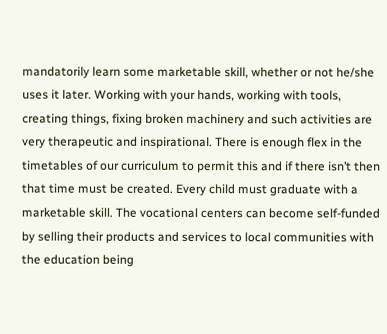mandatorily learn some marketable skill, whether or not he/she uses it later. Working with your hands, working with tools, creating things, fixing broken machinery and such activities are very therapeutic and inspirational. There is enough flex in the timetables of our curriculum to permit this and if there isn’t then that time must be created. Every child must graduate with a marketable skill. The vocational centers can become self-funded by selling their products and services to local communities with the education being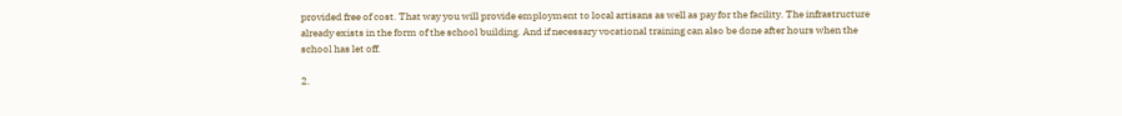provided free of cost. That way you will provide employment to local artisans as well as pay for the facility. The infrastructure already exists in the form of the school building. And if necessary vocational training can also be done after hours when the school has let off.

2.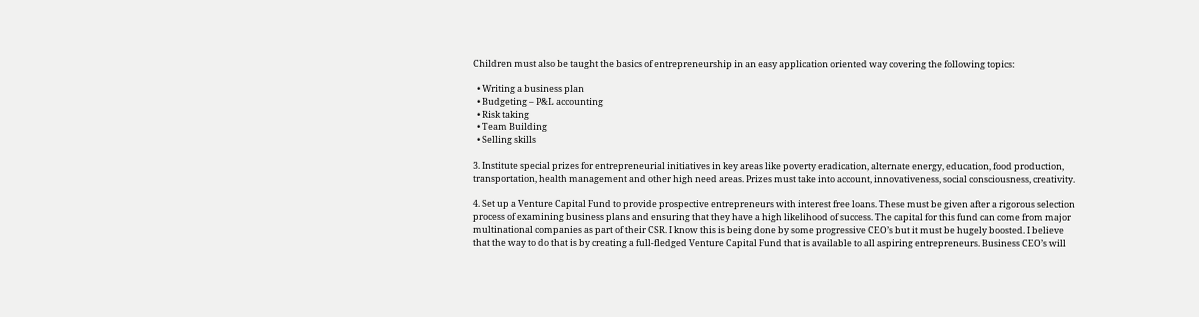Children must also be taught the basics of entrepreneurship in an easy application oriented way covering the following topics:

  • Writing a business plan
  • Budgeting – P&L accounting
  • Risk taking
  • Team Building
  • Selling skills

3. Institute special prizes for entrepreneurial initiatives in key areas like poverty eradication, alternate energy, education, food production, transportation, health management and other high need areas. Prizes must take into account, innovativeness, social consciousness, creativity.

4. Set up a Venture Capital Fund to provide prospective entrepreneurs with interest free loans. These must be given after a rigorous selection process of examining business plans and ensuring that they have a high likelihood of success. The capital for this fund can come from major multinational companies as part of their CSR. I know this is being done by some progressive CEO’s but it must be hugely boosted. I believe that the way to do that is by creating a full-fledged Venture Capital Fund that is available to all aspiring entrepreneurs. Business CEO’s will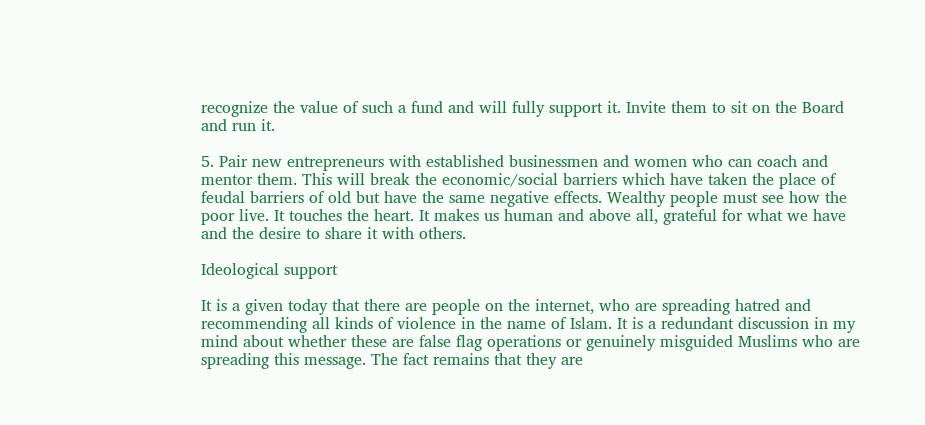recognize the value of such a fund and will fully support it. Invite them to sit on the Board and run it.

5. Pair new entrepreneurs with established businessmen and women who can coach and mentor them. This will break the economic/social barriers which have taken the place of feudal barriers of old but have the same negative effects. Wealthy people must see how the poor live. It touches the heart. It makes us human and above all, grateful for what we have and the desire to share it with others.

Ideological support

It is a given today that there are people on the internet, who are spreading hatred and recommending all kinds of violence in the name of Islam. It is a redundant discussion in my mind about whether these are false flag operations or genuinely misguided Muslims who are spreading this message. The fact remains that they are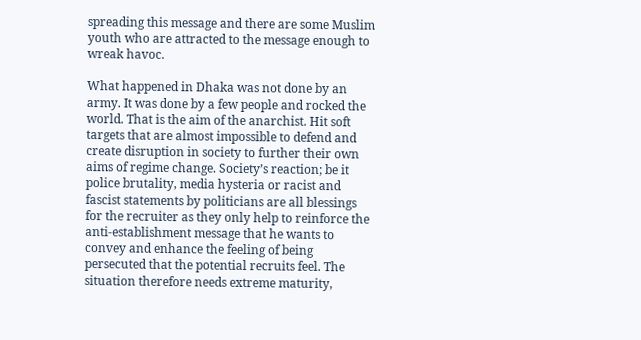spreading this message and there are some Muslim youth who are attracted to the message enough to wreak havoc.

What happened in Dhaka was not done by an army. It was done by a few people and rocked the world. That is the aim of the anarchist. Hit soft targets that are almost impossible to defend and create disruption in society to further their own aims of regime change. Society’s reaction; be it police brutality, media hysteria or racist and fascist statements by politicians are all blessings for the recruiter as they only help to reinforce the anti-establishment message that he wants to convey and enhance the feeling of being persecuted that the potential recruits feel. The situation therefore needs extreme maturity,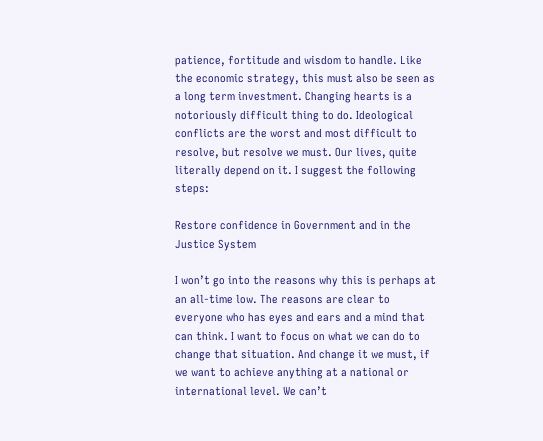patience, fortitude and wisdom to handle. Like the economic strategy, this must also be seen as a long term investment. Changing hearts is a notoriously difficult thing to do. Ideological conflicts are the worst and most difficult to resolve, but resolve we must. Our lives, quite literally depend on it. I suggest the following steps:

Restore confidence in Government and in the Justice System

I won’t go into the reasons why this is perhaps at an all-time low. The reasons are clear to everyone who has eyes and ears and a mind that can think. I want to focus on what we can do to change that situation. And change it we must, if we want to achieve anything at a national or international level. We can’t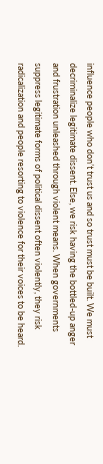influence people who don’t trust us and so trust must be built. We must decriminalize legitimate dissent. Else, we risk having the bottled-up anger and frustration unleashed through violent means. When governments suppress legitimate forms of political dissent often violently, they risk radicalization and people resorting to violence for their voices to be heard.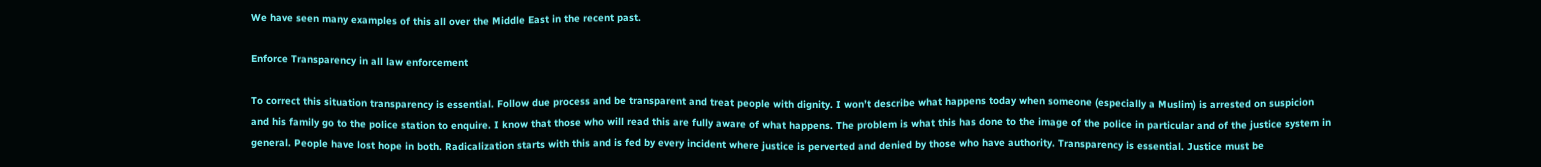We have seen many examples of this all over the Middle East in the recent past.

Enforce Transparency in all law enforcement

To correct this situation transparency is essential. Follow due process and be transparent and treat people with dignity. I won’t describe what happens today when someone (especially a Muslim) is arrested on suspicion and his family go to the police station to enquire. I know that those who will read this are fully aware of what happens. The problem is what this has done to the image of the police in particular and of the justice system in general. People have lost hope in both. Radicalization starts with this and is fed by every incident where justice is perverted and denied by those who have authority. Transparency is essential. Justice must be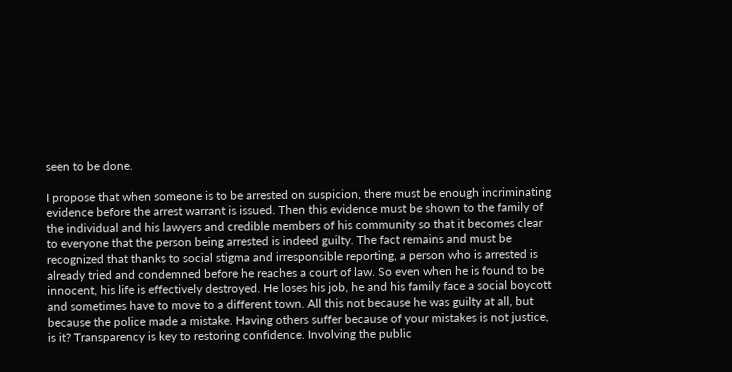seen to be done.

I propose that when someone is to be arrested on suspicion, there must be enough incriminating evidence before the arrest warrant is issued. Then this evidence must be shown to the family of the individual and his lawyers and credible members of his community so that it becomes clear to everyone that the person being arrested is indeed guilty. The fact remains and must be recognized that thanks to social stigma and irresponsible reporting, a person who is arrested is already tried and condemned before he reaches a court of law. So even when he is found to be innocent, his life is effectively destroyed. He loses his job, he and his family face a social boycott and sometimes have to move to a different town. All this not because he was guilty at all, but because the police made a mistake. Having others suffer because of your mistakes is not justice, is it? Transparency is key to restoring confidence. Involving the public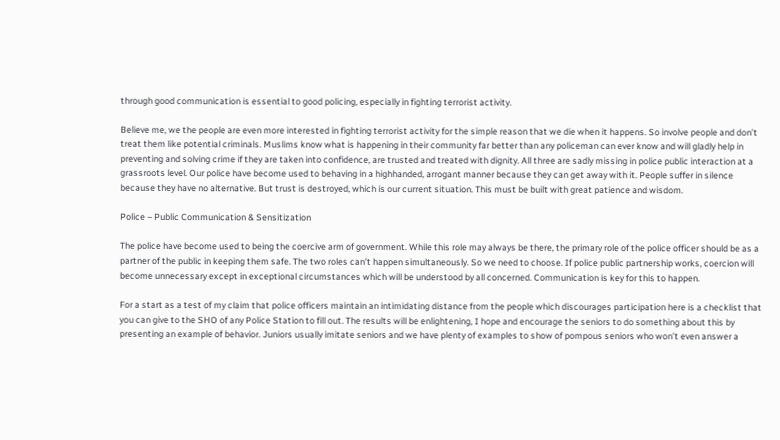through good communication is essential to good policing, especially in fighting terrorist activity.

Believe me, we the people are even more interested in fighting terrorist activity for the simple reason that we die when it happens. So involve people and don’t treat them like potential criminals. Muslims know what is happening in their community far better than any policeman can ever know and will gladly help in preventing and solving crime if they are taken into confidence, are trusted and treated with dignity. All three are sadly missing in police public interaction at a grassroots level. Our police have become used to behaving in a highhanded, arrogant manner because they can get away with it. People suffer in silence because they have no alternative. But trust is destroyed, which is our current situation. This must be built with great patience and wisdom.

Police – Public Communication & Sensitization

The police have become used to being the coercive arm of government. While this role may always be there, the primary role of the police officer should be as a partner of the public in keeping them safe. The two roles can’t happen simultaneously. So we need to choose. If police public partnership works, coercion will become unnecessary except in exceptional circumstances which will be understood by all concerned. Communication is key for this to happen.

For a start as a test of my claim that police officers maintain an intimidating distance from the people which discourages participation here is a checklist that you can give to the SHO of any Police Station to fill out. The results will be enlightening, I hope and encourage the seniors to do something about this by presenting an example of behavior. Juniors usually imitate seniors and we have plenty of examples to show of pompous seniors who won’t even answer a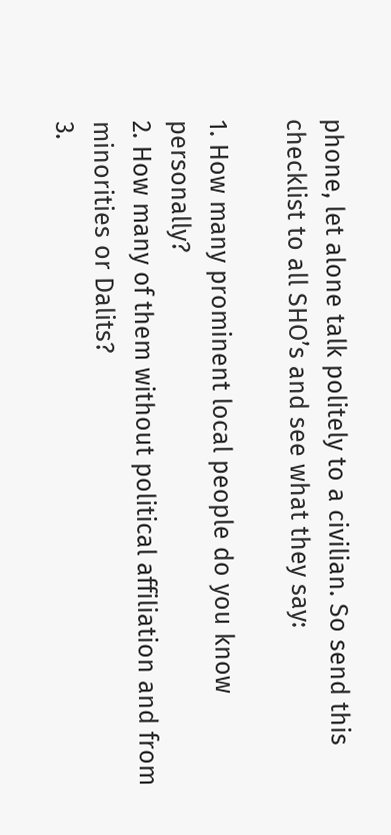phone, let alone talk politely to a civilian. So send this checklist to all SHO’s and see what they say:

1. How many prominent local people do you know personally?
2. How many of them without political affiliation and from minorities or Dalits?
3.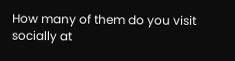How many of them do you visit socially at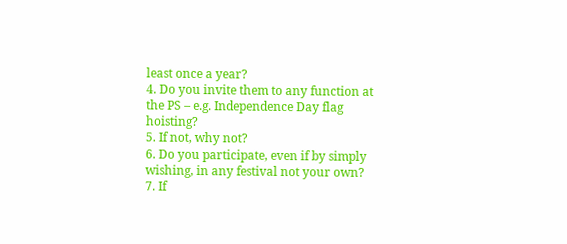least once a year?
4. Do you invite them to any function at the PS – e.g. Independence Day flag hoisting?
5. If not, why not?
6. Do you participate, even if by simply wishing, in any festival not your own?
7. If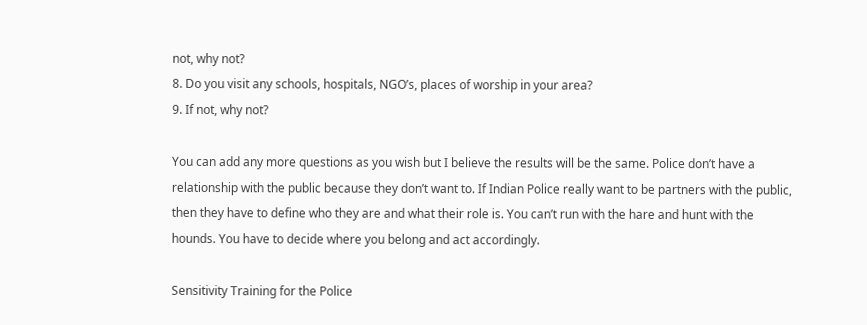not, why not?
8. Do you visit any schools, hospitals, NGO’s, places of worship in your area?
9. If not, why not?

You can add any more questions as you wish but I believe the results will be the same. Police don’t have a relationship with the public because they don’t want to. If Indian Police really want to be partners with the public, then they have to define who they are and what their role is. You can’t run with the hare and hunt with the hounds. You have to decide where you belong and act accordingly.

Sensitivity Training for the Police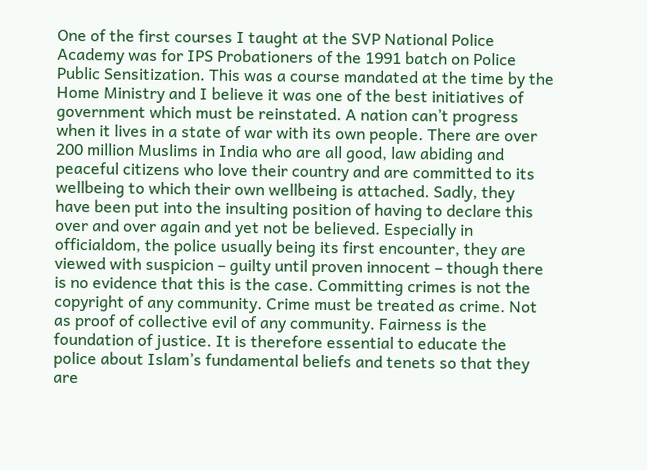One of the first courses I taught at the SVP National Police Academy was for IPS Probationers of the 1991 batch on Police Public Sensitization. This was a course mandated at the time by the Home Ministry and I believe it was one of the best initiatives of government which must be reinstated. A nation can’t progress when it lives in a state of war with its own people. There are over 200 million Muslims in India who are all good, law abiding and peaceful citizens who love their country and are committed to its wellbeing to which their own wellbeing is attached. Sadly, they have been put into the insulting position of having to declare this over and over again and yet not be believed. Especially in officialdom, the police usually being its first encounter, they are viewed with suspicion – guilty until proven innocent – though there is no evidence that this is the case. Committing crimes is not the copyright of any community. Crime must be treated as crime. Not as proof of collective evil of any community. Fairness is the foundation of justice. It is therefore essential to educate the police about Islam’s fundamental beliefs and tenets so that they are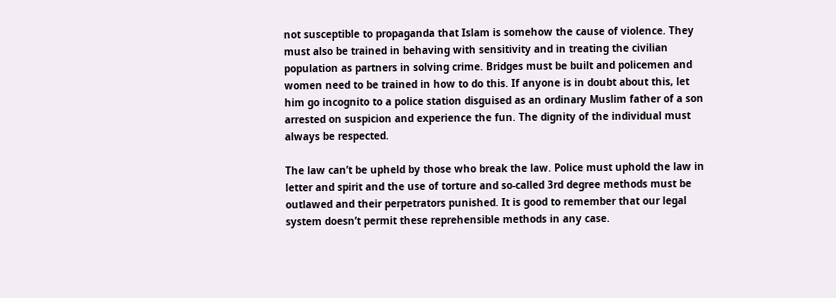not susceptible to propaganda that Islam is somehow the cause of violence. They must also be trained in behaving with sensitivity and in treating the civilian population as partners in solving crime. Bridges must be built and policemen and women need to be trained in how to do this. If anyone is in doubt about this, let him go incognito to a police station disguised as an ordinary Muslim father of a son arrested on suspicion and experience the fun. The dignity of the individual must always be respected.

The law can’t be upheld by those who break the law. Police must uphold the law in letter and spirit and the use of torture and so-called 3rd degree methods must be outlawed and their perpetrators punished. It is good to remember that our legal system doesn’t permit these reprehensible methods in any case.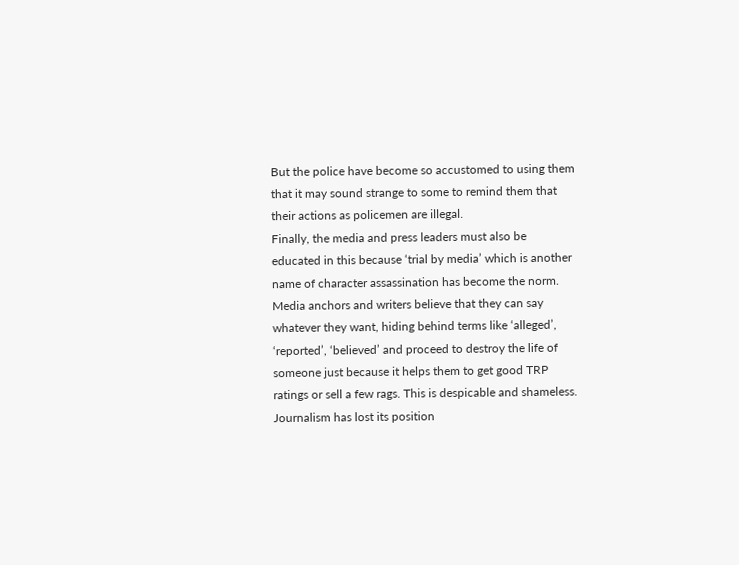But the police have become so accustomed to using them that it may sound strange to some to remind them that their actions as policemen are illegal.
Finally, the media and press leaders must also be educated in this because ‘trial by media’ which is another name of character assassination has become the norm. Media anchors and writers believe that they can say whatever they want, hiding behind terms like ‘alleged’, ‘reported’, ‘believed’ and proceed to destroy the life of someone just because it helps them to get good TRP ratings or sell a few rags. This is despicable and shameless. Journalism has lost its position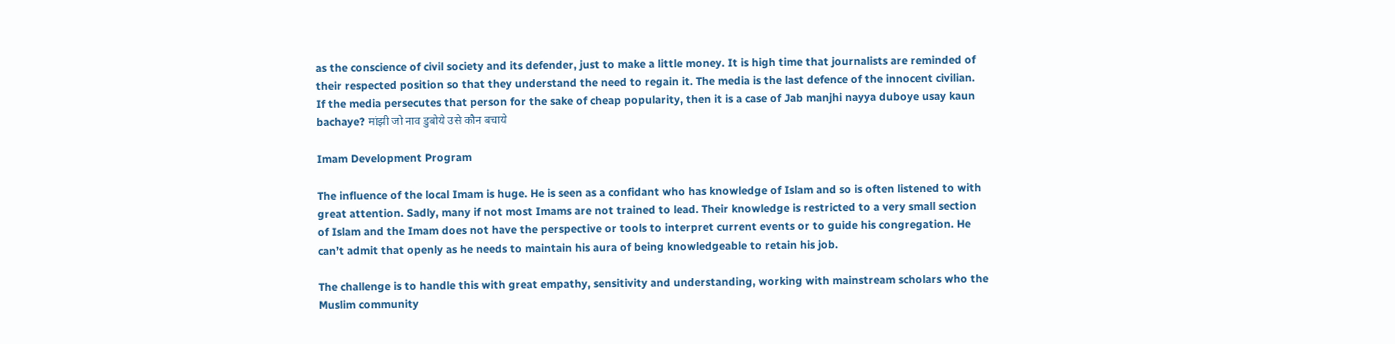as the conscience of civil society and its defender, just to make a little money. It is high time that journalists are reminded of their respected position so that they understand the need to regain it. The media is the last defence of the innocent civilian. If the media persecutes that person for the sake of cheap popularity, then it is a case of Jab manjhi nayya duboye usay kaun bachaye? मांझी जो नाव डुबोये उसे कौन बचाये

Imam Development Program

The influence of the local Imam is huge. He is seen as a confidant who has knowledge of Islam and so is often listened to with great attention. Sadly, many if not most Imams are not trained to lead. Their knowledge is restricted to a very small section of Islam and the Imam does not have the perspective or tools to interpret current events or to guide his congregation. He can’t admit that openly as he needs to maintain his aura of being knowledgeable to retain his job.

The challenge is to handle this with great empathy, sensitivity and understanding, working with mainstream scholars who the Muslim community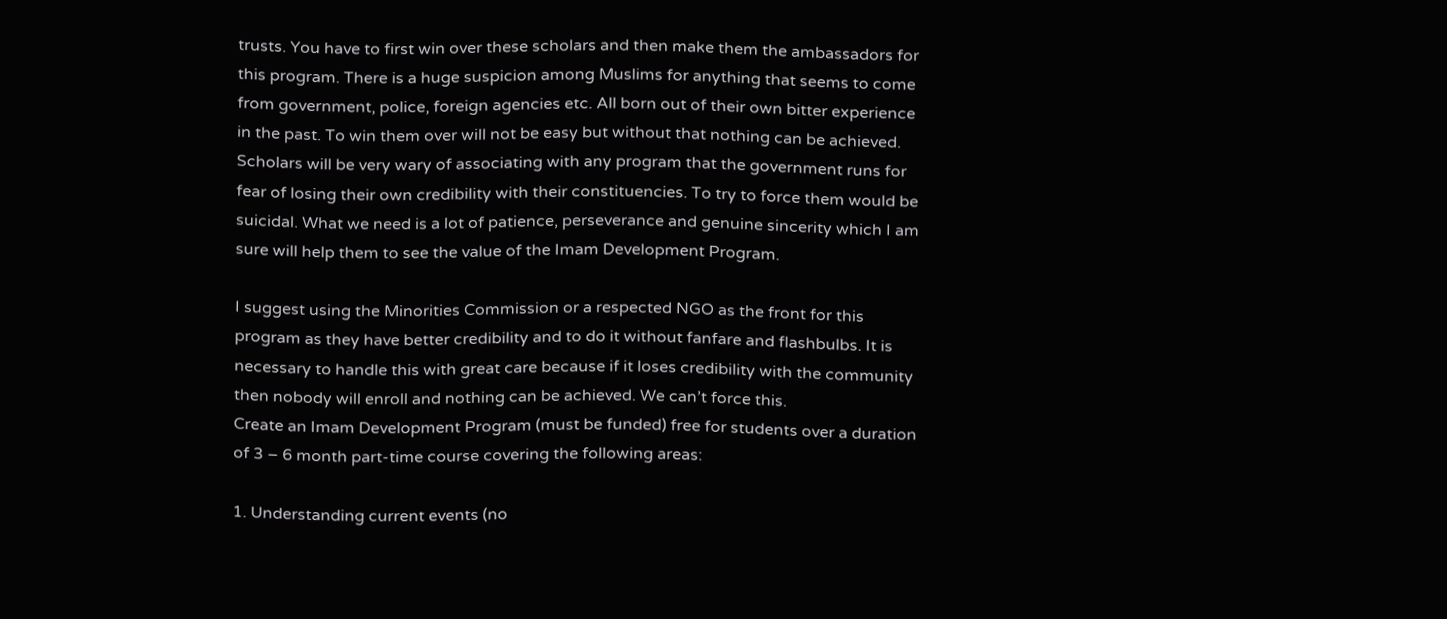trusts. You have to first win over these scholars and then make them the ambassadors for this program. There is a huge suspicion among Muslims for anything that seems to come from government, police, foreign agencies etc. All born out of their own bitter experience in the past. To win them over will not be easy but without that nothing can be achieved. Scholars will be very wary of associating with any program that the government runs for fear of losing their own credibility with their constituencies. To try to force them would be suicidal. What we need is a lot of patience, perseverance and genuine sincerity which I am sure will help them to see the value of the Imam Development Program.

I suggest using the Minorities Commission or a respected NGO as the front for this program as they have better credibility and to do it without fanfare and flashbulbs. It is necessary to handle this with great care because if it loses credibility with the community then nobody will enroll and nothing can be achieved. We can’t force this.
Create an Imam Development Program (must be funded) free for students over a duration of 3 – 6 month part-time course covering the following areas:

1. Understanding current events (no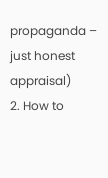propaganda – just honest appraisal)
2. How to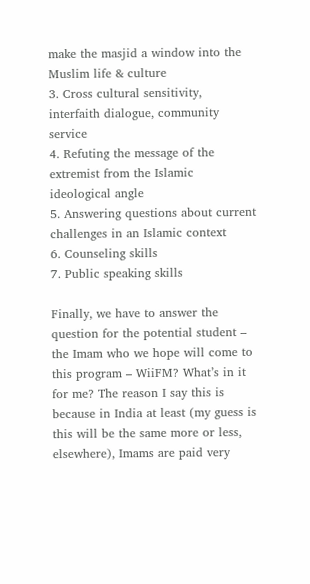make the masjid a window into the Muslim life & culture
3. Cross cultural sensitivity, interfaith dialogue, community service
4. Refuting the message of the extremist from the Islamic ideological angle
5. Answering questions about current challenges in an Islamic context
6. Counseling skills
7. Public speaking skills

Finally, we have to answer the question for the potential student – the Imam who we hope will come to this program – WiiFM? What’s in it for me? The reason I say this is because in India at least (my guess is this will be the same more or less, elsewhere), Imams are paid very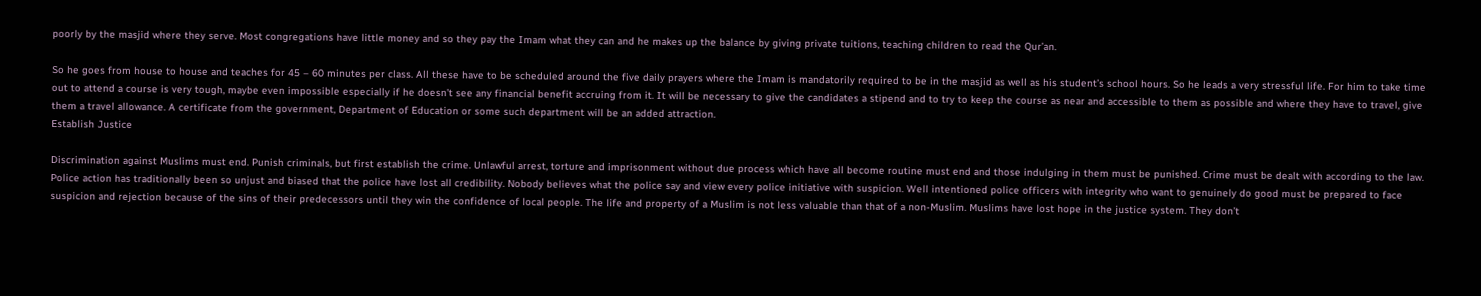poorly by the masjid where they serve. Most congregations have little money and so they pay the Imam what they can and he makes up the balance by giving private tuitions, teaching children to read the Qur’an.

So he goes from house to house and teaches for 45 – 60 minutes per class. All these have to be scheduled around the five daily prayers where the Imam is mandatorily required to be in the masjid as well as his student’s school hours. So he leads a very stressful life. For him to take time out to attend a course is very tough, maybe even impossible especially if he doesn’t see any financial benefit accruing from it. It will be necessary to give the candidates a stipend and to try to keep the course as near and accessible to them as possible and where they have to travel, give them a travel allowance. A certificate from the government, Department of Education or some such department will be an added attraction.
Establish Justice

Discrimination against Muslims must end. Punish criminals, but first establish the crime. Unlawful arrest, torture and imprisonment without due process which have all become routine must end and those indulging in them must be punished. Crime must be dealt with according to the law. Police action has traditionally been so unjust and biased that the police have lost all credibility. Nobody believes what the police say and view every police initiative with suspicion. Well intentioned police officers with integrity who want to genuinely do good must be prepared to face suspicion and rejection because of the sins of their predecessors until they win the confidence of local people. The life and property of a Muslim is not less valuable than that of a non-Muslim. Muslims have lost hope in the justice system. They don’t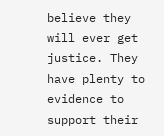believe they will ever get justice. They have plenty to evidence to support their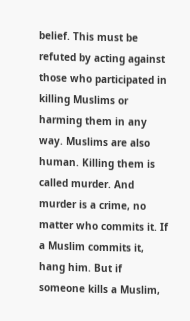belief. This must be refuted by acting against those who participated in killing Muslims or harming them in any way. Muslims are also human. Killing them is called murder. And murder is a crime, no matter who commits it. If a Muslim commits it, hang him. But if someone kills a Muslim,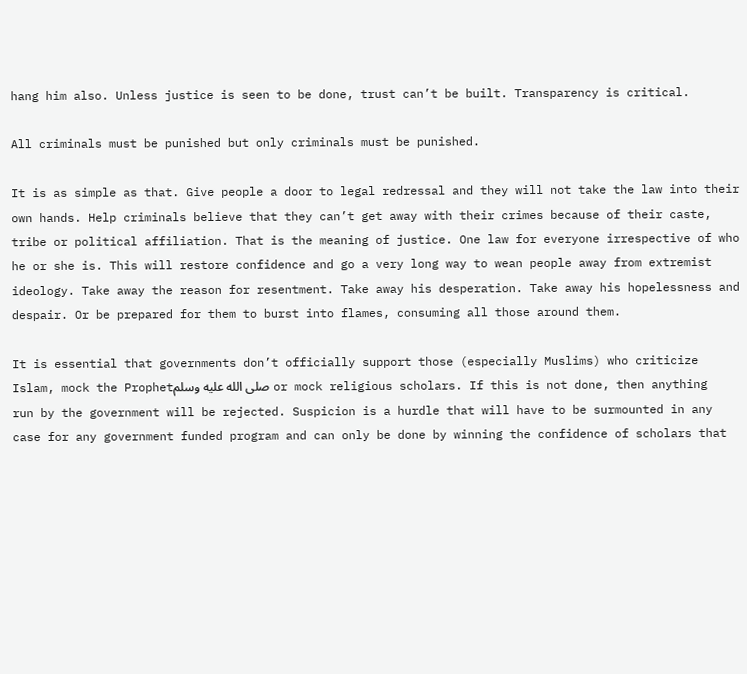hang him also. Unless justice is seen to be done, trust can’t be built. Transparency is critical.

All criminals must be punished but only criminals must be punished.

It is as simple as that. Give people a door to legal redressal and they will not take the law into their own hands. Help criminals believe that they can’t get away with their crimes because of their caste, tribe or political affiliation. That is the meaning of justice. One law for everyone irrespective of who he or she is. This will restore confidence and go a very long way to wean people away from extremist ideology. Take away the reason for resentment. Take away his desperation. Take away his hopelessness and despair. Or be prepared for them to burst into flames, consuming all those around them.

It is essential that governments don’t officially support those (especially Muslims) who criticize Islam, mock the Prophetصلى الله عليه وسلم or mock religious scholars. If this is not done, then anything run by the government will be rejected. Suspicion is a hurdle that will have to be surmounted in any case for any government funded program and can only be done by winning the confidence of scholars that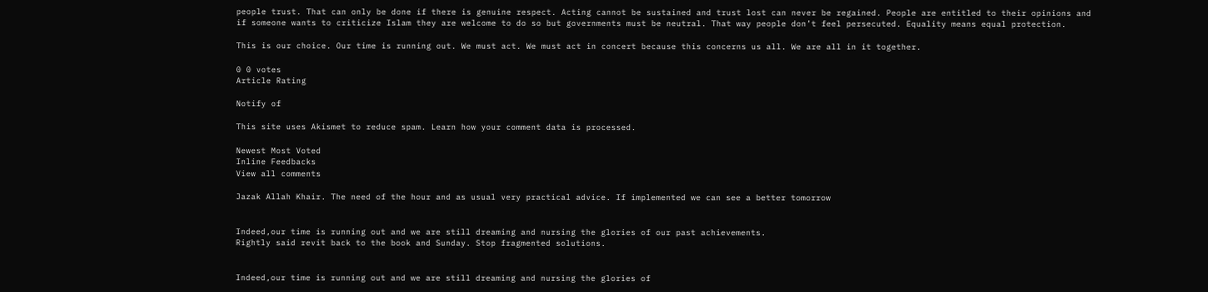people trust. That can only be done if there is genuine respect. Acting cannot be sustained and trust lost can never be regained. People are entitled to their opinions and if someone wants to criticize Islam they are welcome to do so but governments must be neutral. That way people don’t feel persecuted. Equality means equal protection.

This is our choice. Our time is running out. We must act. We must act in concert because this concerns us all. We are all in it together.

0 0 votes
Article Rating

Notify of

This site uses Akismet to reduce spam. Learn how your comment data is processed.

Newest Most Voted
Inline Feedbacks
View all comments

Jazak Allah Khair. The need of the hour and as usual very practical advice. If implemented we can see a better tomorrow


Indeed,our time is running out and we are still dreaming and nursing the glories of our past achievements.
Rightly said revit back to the book and Sunday. Stop fragmented solutions.


Indeed,our time is running out and we are still dreaming and nursing the glories of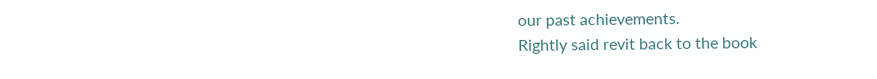our past achievements.
Rightly said revit back to the book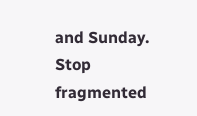and Sunday. Stop fragmented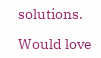solutions.

Would love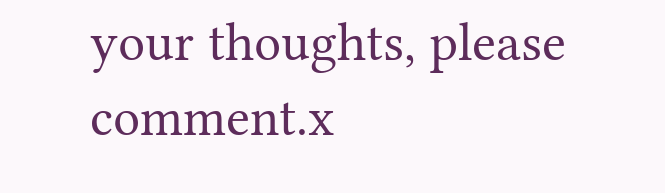your thoughts, please comment.x